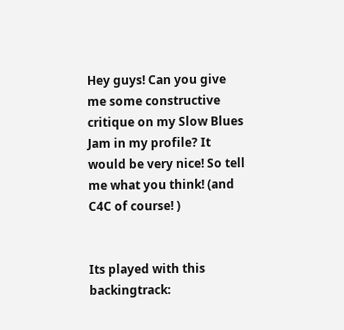Hey guys! Can you give me some constructive critique on my Slow Blues Jam in my profile? It would be very nice! So tell me what you think! (and C4C of course! )


Its played with this backingtrack: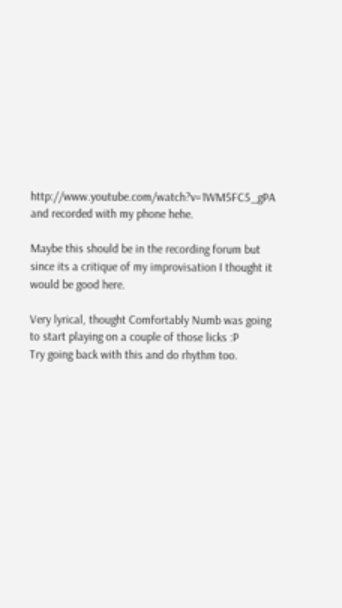http://www.youtube.com/watch?v=1WM5FC5_gPA
and recorded with my phone hehe.

Maybe this should be in the recording forum but since its a critique of my improvisation I thought it would be good here.

Very lyrical, thought Comfortably Numb was going to start playing on a couple of those licks :P
Try going back with this and do rhythm too.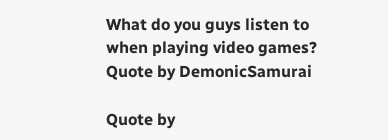What do you guys listen to when playing video games?
Quote by DemonicSamurai

Quote by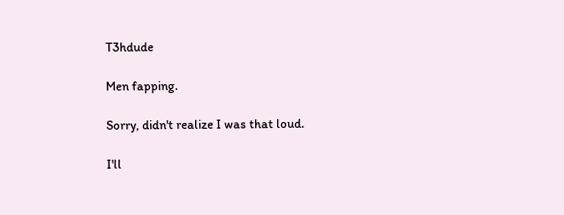T3hdude

Men fapping.

Sorry, didn't realize I was that loud.

I'll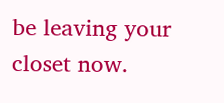be leaving your closet now.